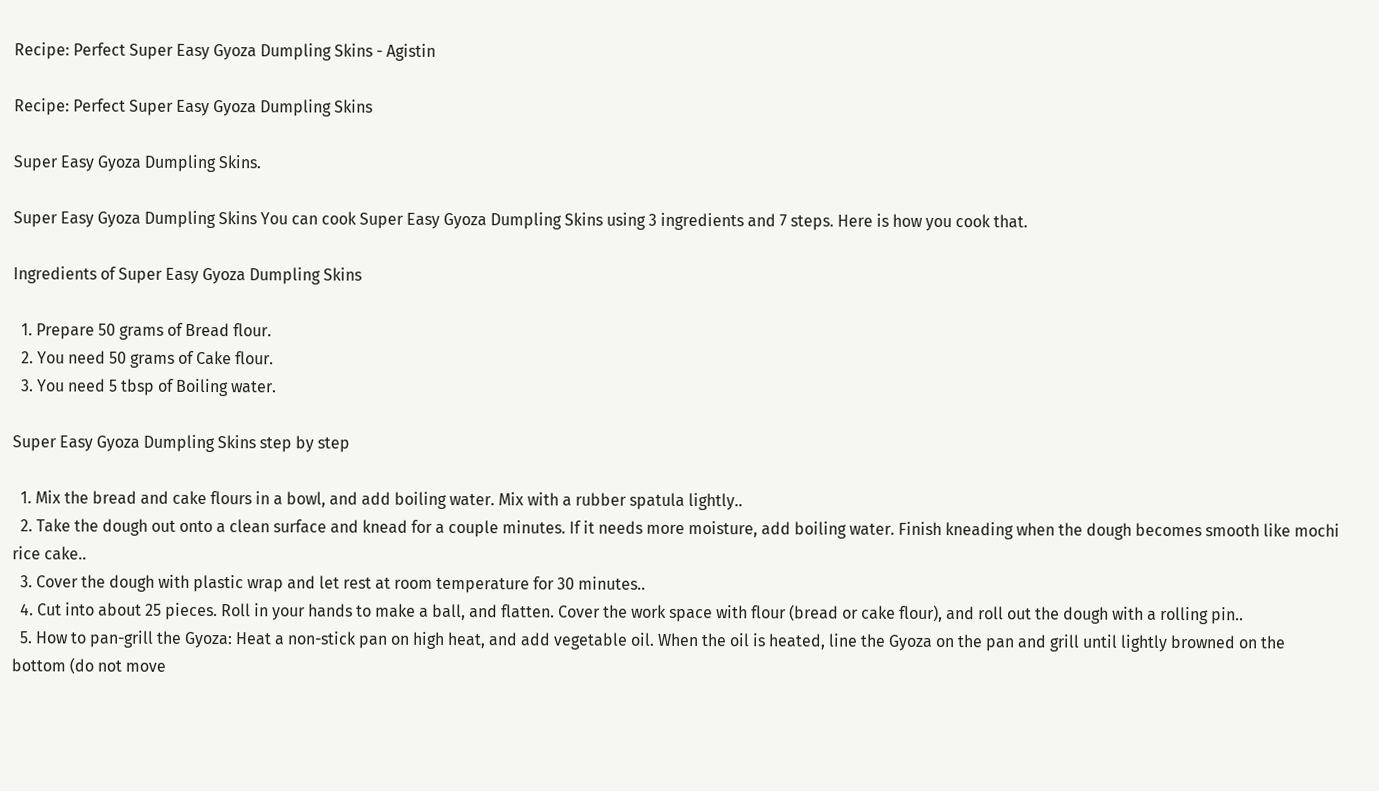Recipe: Perfect Super Easy Gyoza Dumpling Skins - Agistin

Recipe: Perfect Super Easy Gyoza Dumpling Skins

Super Easy Gyoza Dumpling Skins.

Super Easy Gyoza Dumpling Skins You can cook Super Easy Gyoza Dumpling Skins using 3 ingredients and 7 steps. Here is how you cook that.

Ingredients of Super Easy Gyoza Dumpling Skins

  1. Prepare 50 grams of Bread flour.
  2. You need 50 grams of Cake flour.
  3. You need 5 tbsp of Boiling water.

Super Easy Gyoza Dumpling Skins step by step

  1. Mix the bread and cake flours in a bowl, and add boiling water. Mix with a rubber spatula lightly..
  2. Take the dough out onto a clean surface and knead for a couple minutes. If it needs more moisture, add boiling water. Finish kneading when the dough becomes smooth like mochi rice cake..
  3. Cover the dough with plastic wrap and let rest at room temperature for 30 minutes..
  4. Cut into about 25 pieces. Roll in your hands to make a ball, and flatten. Cover the work space with flour (bread or cake flour), and roll out the dough with a rolling pin..
  5. How to pan-grill the Gyoza: Heat a non-stick pan on high heat, and add vegetable oil. When the oil is heated, line the Gyoza on the pan and grill until lightly browned on the bottom (do not move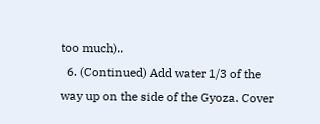too much)..
  6. (Continued) Add water 1/3 of the way up on the side of the Gyoza. Cover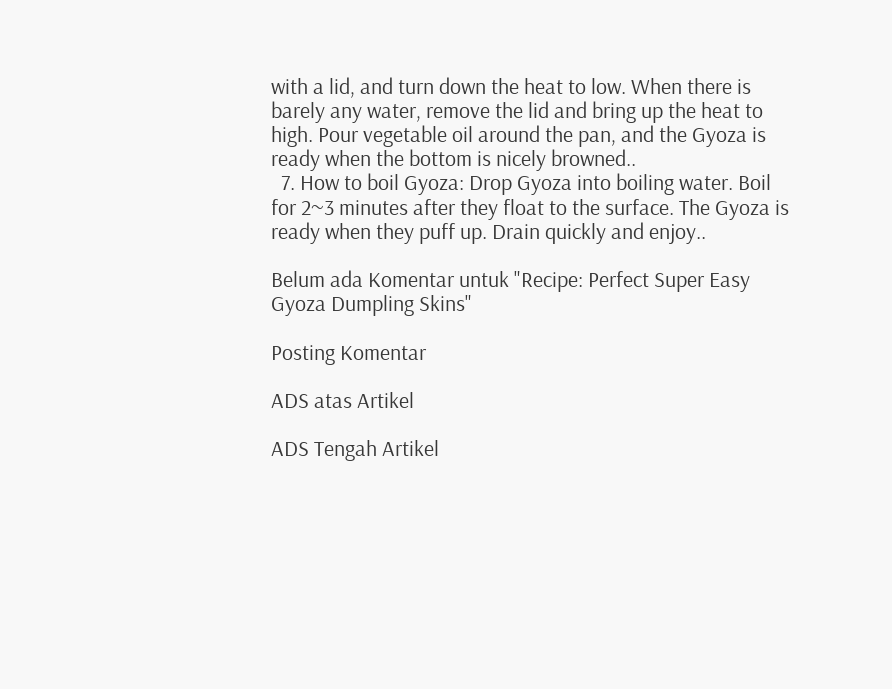with a lid, and turn down the heat to low. When there is barely any water, remove the lid and bring up the heat to high. Pour vegetable oil around the pan, and the Gyoza is ready when the bottom is nicely browned..
  7. How to boil Gyoza: Drop Gyoza into boiling water. Boil for 2~3 minutes after they float to the surface. The Gyoza is ready when they puff up. Drain quickly and enjoy..

Belum ada Komentar untuk "Recipe: Perfect Super Easy Gyoza Dumpling Skins"

Posting Komentar

ADS atas Artikel

ADS Tengah Artikel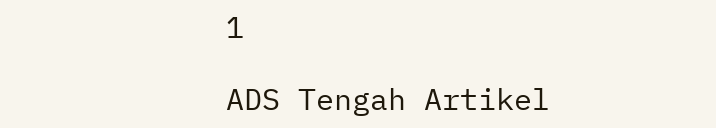1

ADS Tengah Artikel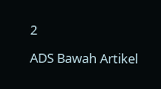2

ADS Bawah Artikel